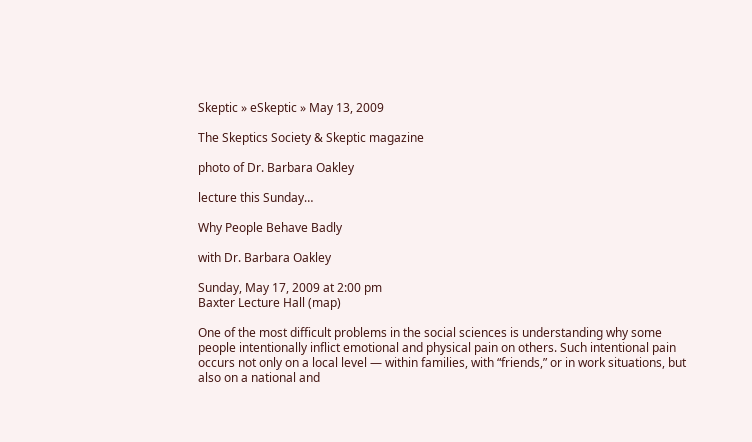Skeptic » eSkeptic » May 13, 2009

The Skeptics Society & Skeptic magazine

photo of Dr. Barbara Oakley

lecture this Sunday…

Why People Behave Badly

with Dr. Barbara Oakley

Sunday, May 17, 2009 at 2:00 pm
Baxter Lecture Hall (map)

One of the most difficult problems in the social sciences is understanding why some people intentionally inflict emotional and physical pain on others. Such intentional pain occurs not only on a local level — within families, with “friends,” or in work situations, but also on a national and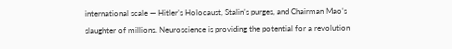international scale — Hitler’s Holocaust, Stalin’s purges, and Chairman Mao’s slaughter of millions. Neuroscience is providing the potential for a revolution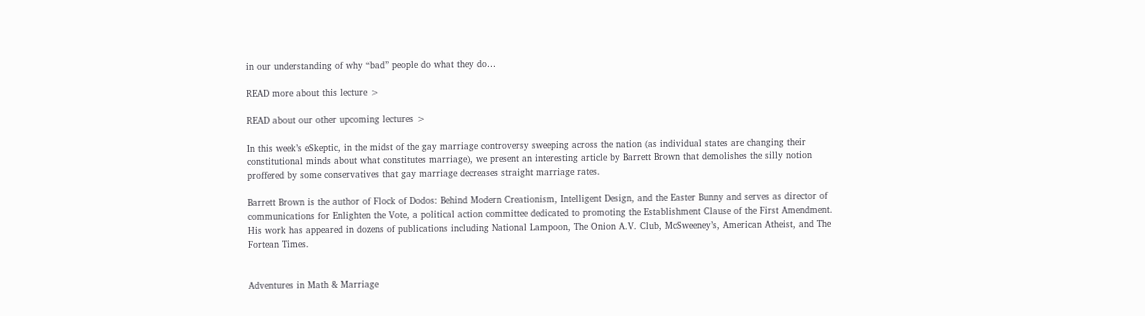in our understanding of why “bad” people do what they do…

READ more about this lecture >

READ about our other upcoming lectures >

In this week’s eSkeptic, in the midst of the gay marriage controversy sweeping across the nation (as individual states are changing their constitutional minds about what constitutes marriage), we present an interesting article by Barrett Brown that demolishes the silly notion proffered by some conservatives that gay marriage decreases straight marriage rates.

Barrett Brown is the author of Flock of Dodos: Behind Modern Creationism, Intelligent Design, and the Easter Bunny and serves as director of communications for Enlighten the Vote, a political action committee dedicated to promoting the Establishment Clause of the First Amendment. His work has appeared in dozens of publications including National Lampoon, The Onion A.V. Club, McSweeney’s, American Atheist, and The Fortean Times.


Adventures in Math & Marriage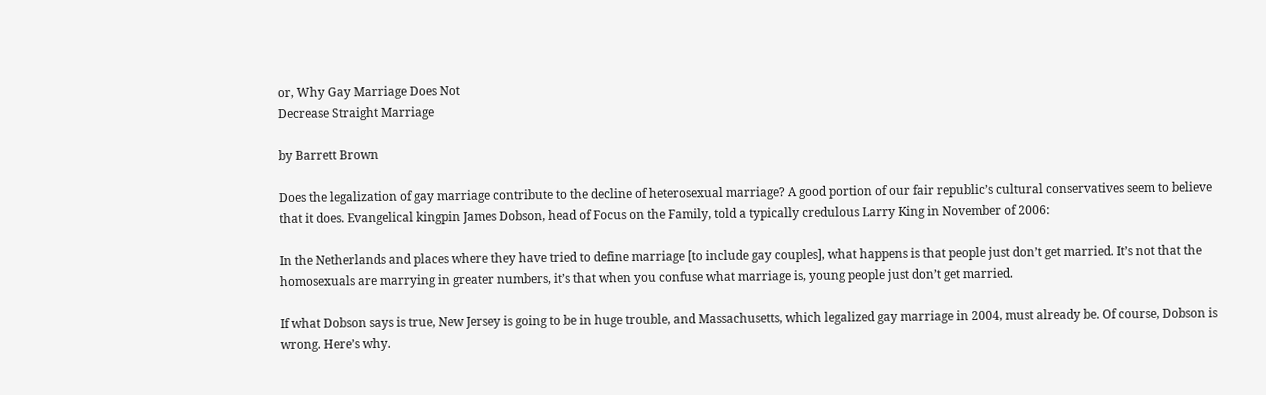or, Why Gay Marriage Does Not
Decrease Straight Marriage

by Barrett Brown

Does the legalization of gay marriage contribute to the decline of heterosexual marriage? A good portion of our fair republic’s cultural conservatives seem to believe that it does. Evangelical kingpin James Dobson, head of Focus on the Family, told a typically credulous Larry King in November of 2006:

In the Netherlands and places where they have tried to define marriage [to include gay couples], what happens is that people just don’t get married. It’s not that the homosexuals are marrying in greater numbers, it’s that when you confuse what marriage is, young people just don’t get married.

If what Dobson says is true, New Jersey is going to be in huge trouble, and Massachusetts, which legalized gay marriage in 2004, must already be. Of course, Dobson is wrong. Here’s why.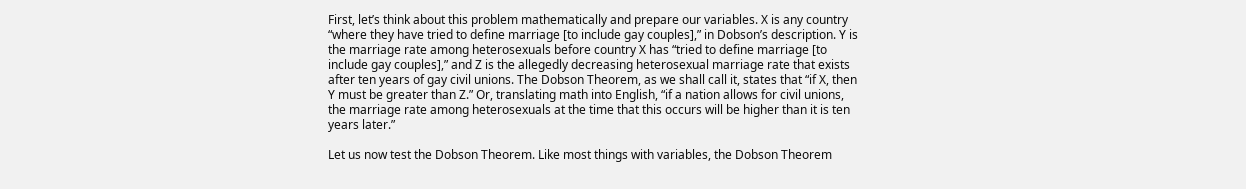First, let’s think about this problem mathematically and prepare our variables. X is any country “where they have tried to define marriage [to include gay couples],” in Dobson’s description. Y is the marriage rate among heterosexuals before country X has “tried to define marriage [to include gay couples],” and Z is the allegedly decreasing heterosexual marriage rate that exists after ten years of gay civil unions. The Dobson Theorem, as we shall call it, states that “if X, then Y must be greater than Z.” Or, translating math into English, “if a nation allows for civil unions, the marriage rate among heterosexuals at the time that this occurs will be higher than it is ten years later.”

Let us now test the Dobson Theorem. Like most things with variables, the Dobson Theorem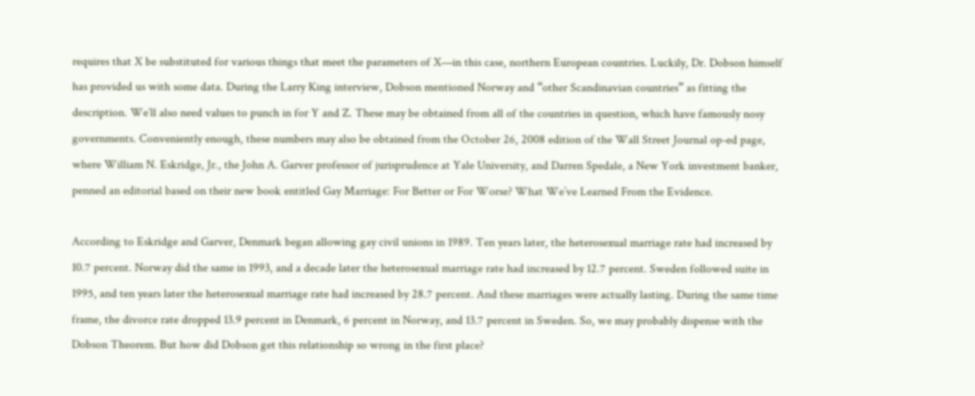requires that X be substituted for various things that meet the parameters of X—in this case, northern European countries. Luckily, Dr. Dobson himself has provided us with some data. During the Larry King interview, Dobson mentioned Norway and “other Scandinavian countries” as fitting the description. We’ll also need values to punch in for Y and Z. These may be obtained from all of the countries in question, which have famously nosy governments. Conveniently enough, these numbers may also be obtained from the October 26, 2008 edition of the Wall Street Journal op-ed page, where William N. Eskridge, Jr., the John A. Garver professor of jurisprudence at Yale University, and Darren Spedale, a New York investment banker, penned an editorial based on their new book entitled Gay Marriage: For Better or For Worse? What We’ve Learned From the Evidence.

According to Eskridge and Garver, Denmark began allowing gay civil unions in 1989. Ten years later, the heterosexual marriage rate had increased by 10.7 percent. Norway did the same in 1993, and a decade later the heterosexual marriage rate had increased by 12.7 percent. Sweden followed suite in 1995, and ten years later the heterosexual marriage rate had increased by 28.7 percent. And these marriages were actually lasting. During the same time frame, the divorce rate dropped 13.9 percent in Denmark, 6 percent in Norway, and 13.7 percent in Sweden. So, we may probably dispense with the Dobson Theorem. But how did Dobson get this relationship so wrong in the first place?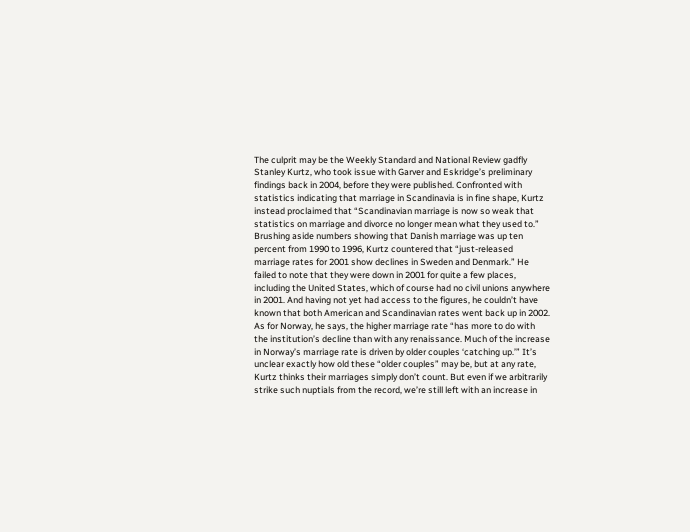The culprit may be the Weekly Standard and National Review gadfly Stanley Kurtz, who took issue with Garver and Eskridge’s preliminary findings back in 2004, before they were published. Confronted with statistics indicating that marriage in Scandinavia is in fine shape, Kurtz instead proclaimed that “Scandinavian marriage is now so weak that statistics on marriage and divorce no longer mean what they used to.” Brushing aside numbers showing that Danish marriage was up ten percent from 1990 to 1996, Kurtz countered that “just-released marriage rates for 2001 show declines in Sweden and Denmark.” He failed to note that they were down in 2001 for quite a few places, including the United States, which of course had no civil unions anywhere in 2001. And having not yet had access to the figures, he couldn’t have known that both American and Scandinavian rates went back up in 2002. As for Norway, he says, the higher marriage rate “has more to do with the institution’s decline than with any renaissance. Much of the increase in Norway’s marriage rate is driven by older couples ‘catching up.’” It’s unclear exactly how old these “older couples” may be, but at any rate, Kurtz thinks their marriages simply don’t count. But even if we arbitrarily strike such nuptials from the record, we’re still left with an increase in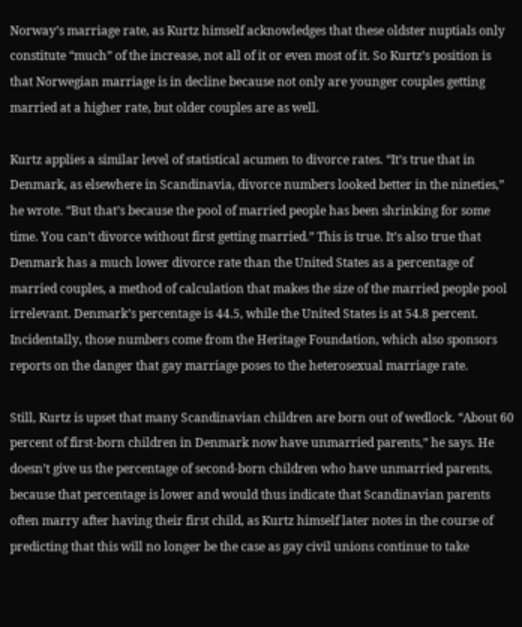Norway’s marriage rate, as Kurtz himself acknowledges that these oldster nuptials only constitute “much” of the increase, not all of it or even most of it. So Kurtz’s position is that Norwegian marriage is in decline because not only are younger couples getting married at a higher rate, but older couples are as well.

Kurtz applies a similar level of statistical acumen to divorce rates. “It’s true that in Denmark, as elsewhere in Scandinavia, divorce numbers looked better in the nineties,” he wrote. “But that’s because the pool of married people has been shrinking for some time. You can’t divorce without first getting married.” This is true. It’s also true that Denmark has a much lower divorce rate than the United States as a percentage of married couples, a method of calculation that makes the size of the married people pool irrelevant. Denmark’s percentage is 44.5, while the United States is at 54.8 percent. Incidentally, those numbers come from the Heritage Foundation, which also sponsors reports on the danger that gay marriage poses to the heterosexual marriage rate.

Still, Kurtz is upset that many Scandinavian children are born out of wedlock. “About 60 percent of first-born children in Denmark now have unmarried parents,” he says. He doesn’t give us the percentage of second-born children who have unmarried parents, because that percentage is lower and would thus indicate that Scandinavian parents often marry after having their first child, as Kurtz himself later notes in the course of predicting that this will no longer be the case as gay civil unions continue to take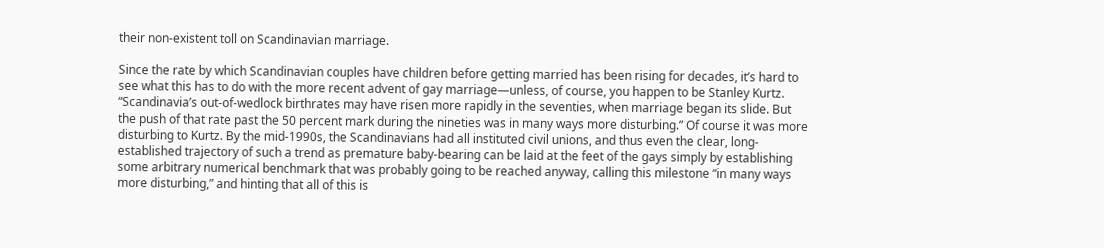their non-existent toll on Scandinavian marriage.

Since the rate by which Scandinavian couples have children before getting married has been rising for decades, it’s hard to see what this has to do with the more recent advent of gay marriage—unless, of course, you happen to be Stanley Kurtz. “Scandinavia’s out-of-wedlock birthrates may have risen more rapidly in the seventies, when marriage began its slide. But the push of that rate past the 50 percent mark during the nineties was in many ways more disturbing.” Of course it was more disturbing to Kurtz. By the mid-1990s, the Scandinavians had all instituted civil unions, and thus even the clear, long-established trajectory of such a trend as premature baby-bearing can be laid at the feet of the gays simply by establishing some arbitrary numerical benchmark that was probably going to be reached anyway, calling this milestone “in many ways more disturbing,” and hinting that all of this is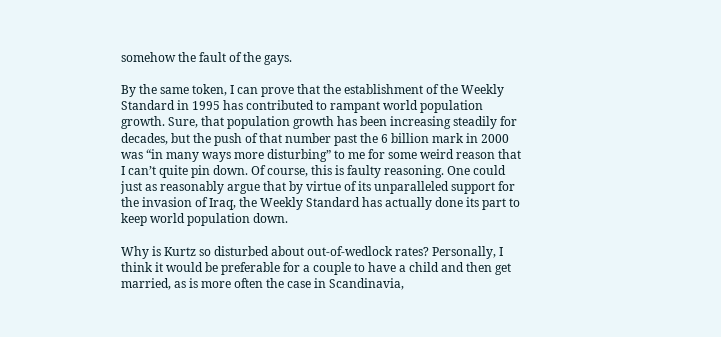somehow the fault of the gays.

By the same token, I can prove that the establishment of the Weekly Standard in 1995 has contributed to rampant world population growth. Sure, that population growth has been increasing steadily for decades, but the push of that number past the 6 billion mark in 2000 was “in many ways more disturbing” to me for some weird reason that I can’t quite pin down. Of course, this is faulty reasoning. One could just as reasonably argue that by virtue of its unparalleled support for the invasion of Iraq, the Weekly Standard has actually done its part to keep world population down.

Why is Kurtz so disturbed about out-of-wedlock rates? Personally, I think it would be preferable for a couple to have a child and then get married, as is more often the case in Scandinavia,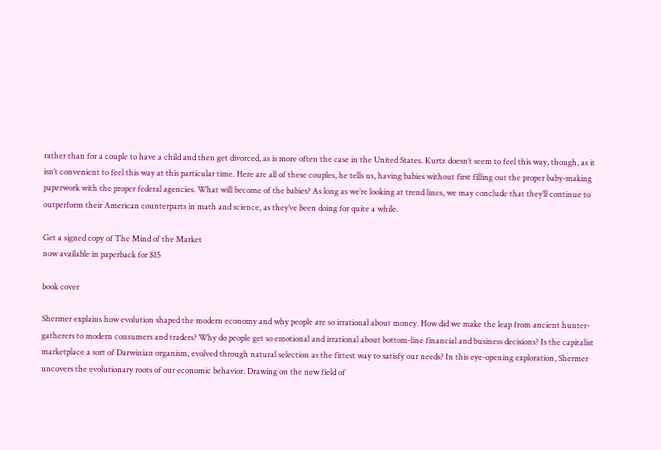rather than for a couple to have a child and then get divorced, as is more often the case in the United States. Kurtz doesn’t seem to feel this way, though, as it isn’t convenient to feel this way at this particular time. Here are all of these couples, he tells us, having babies without first filling out the proper baby-making paperwork with the proper federal agencies. What will become of the babies? As long as we’re looking at trend lines, we may conclude that they’ll continue to outperform their American counterparts in math and science, as they’ve been doing for quite a while.

Get a signed copy of The Mind of the Market
now available in paperback for $15

book cover

Shermer explains how evolution shaped the modern economy and why people are so irrational about money. How did we make the leap from ancient hunter-gatherers to modern consumers and traders? Why do people get so emotional and irrational about bottom-line financial and business decisions? Is the capitalist marketplace a sort of Darwinian organism, evolved through natural selection as the fittest way to satisfy our needs? In this eye-opening exploration, Shermer uncovers the evolutionary roots of our economic behavior. Drawing on the new field of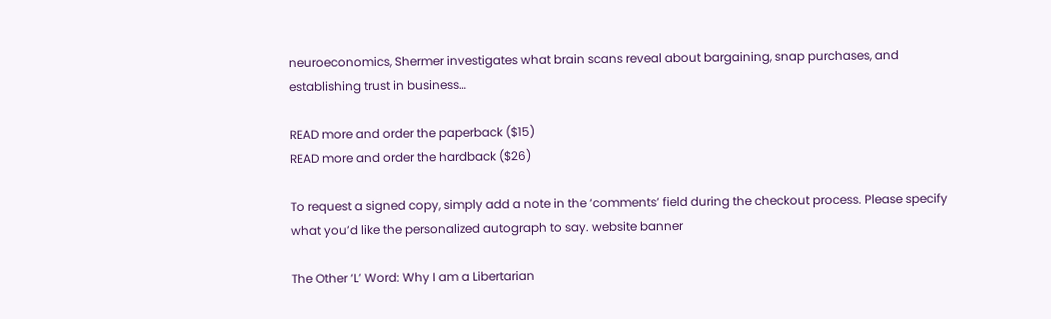neuroeconomics, Shermer investigates what brain scans reveal about bargaining, snap purchases, and establishing trust in business…

READ more and order the paperback ($15)
READ more and order the hardback ($26)

To request a signed copy, simply add a note in the ‘comments’ field during the checkout process. Please specify what you’d like the personalized autograph to say. website banner

The Other ‘L’ Word: Why I am a Libertarian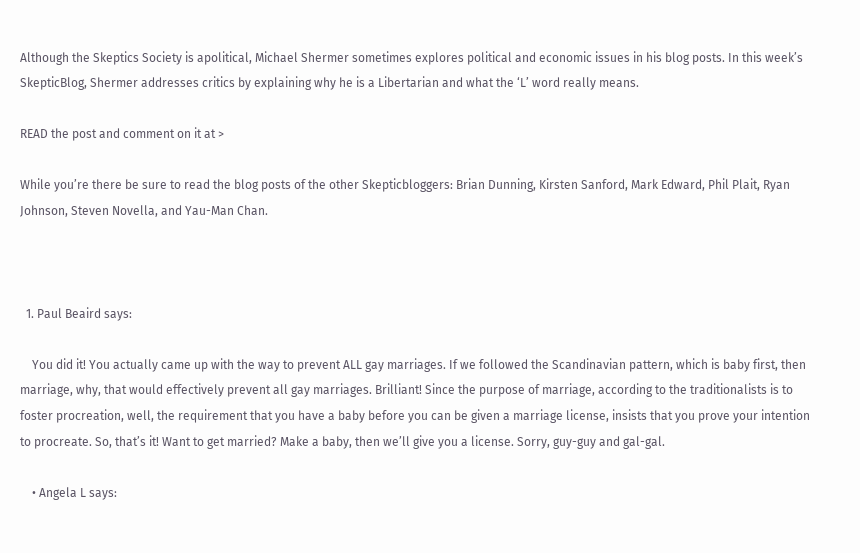Although the Skeptics Society is apolitical, Michael Shermer sometimes explores political and economic issues in his blog posts. In this week’s SkepticBlog, Shermer addresses critics by explaining why he is a Libertarian and what the ‘L’ word really means.

READ the post and comment on it at >

While you’re there be sure to read the blog posts of the other Skepticbloggers: Brian Dunning, Kirsten Sanford, Mark Edward, Phil Plait, Ryan Johnson, Steven Novella, and Yau-Man Chan.



  1. Paul Beaird says:

    You did it! You actually came up with the way to prevent ALL gay marriages. If we followed the Scandinavian pattern, which is baby first, then marriage, why, that would effectively prevent all gay marriages. Brilliant! Since the purpose of marriage, according to the traditionalists is to foster procreation, well, the requirement that you have a baby before you can be given a marriage license, insists that you prove your intention to procreate. So, that’s it! Want to get married? Make a baby, then we’ll give you a license. Sorry, guy-guy and gal-gal.

    • Angela L says: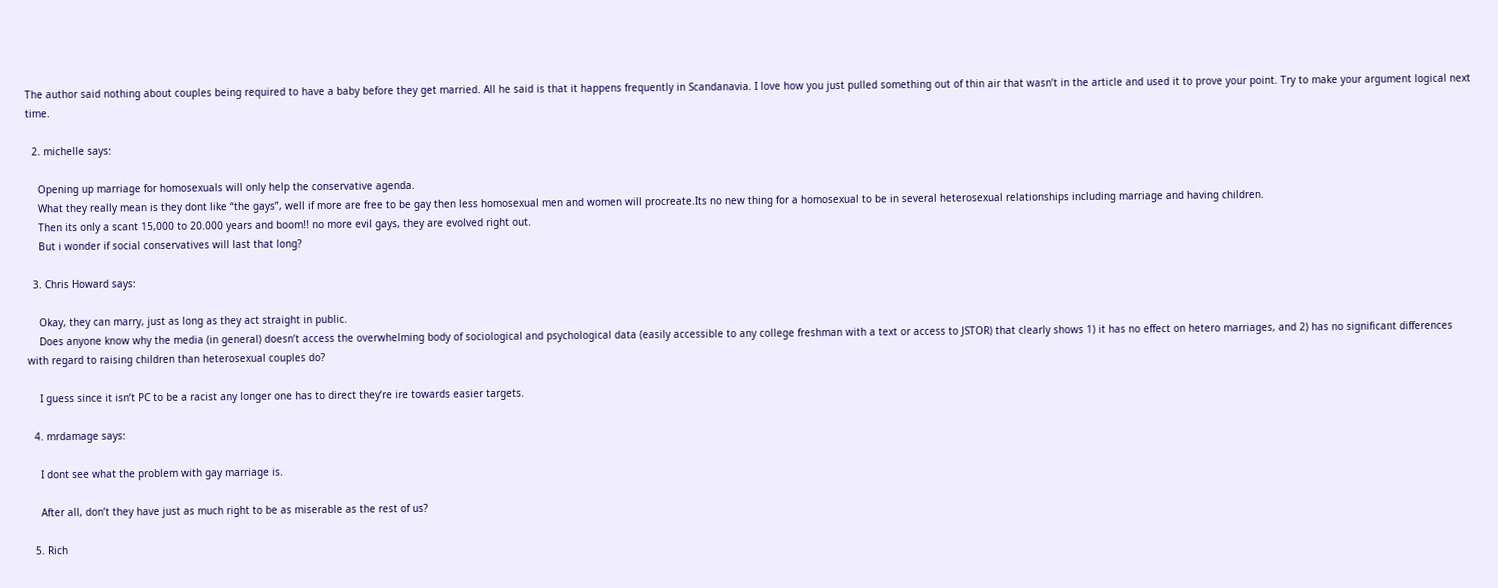The author said nothing about couples being required to have a baby before they get married. All he said is that it happens frequently in Scandanavia. I love how you just pulled something out of thin air that wasn’t in the article and used it to prove your point. Try to make your argument logical next time.

  2. michelle says:

    Opening up marriage for homosexuals will only help the conservative agenda.
    What they really mean is they dont like “the gays”, well if more are free to be gay then less homosexual men and women will procreate.Its no new thing for a homosexual to be in several heterosexual relationships including marriage and having children.
    Then its only a scant 15,000 to 20.000 years and boom!! no more evil gays, they are evolved right out.
    But i wonder if social conservatives will last that long?

  3. Chris Howard says:

    Okay, they can marry, just as long as they act straight in public.
    Does anyone know why the media (in general) doesn’t access the overwhelming body of sociological and psychological data (easily accessible to any college freshman with a text or access to JSTOR) that clearly shows 1) it has no effect on hetero marriages, and 2) has no significant differences with regard to raising children than heterosexual couples do?

    I guess since it isn’t PC to be a racist any longer one has to direct they’re ire towards easier targets.

  4. mrdamage says:

    I dont see what the problem with gay marriage is.

    After all, don’t they have just as much right to be as miserable as the rest of us?

  5. Rich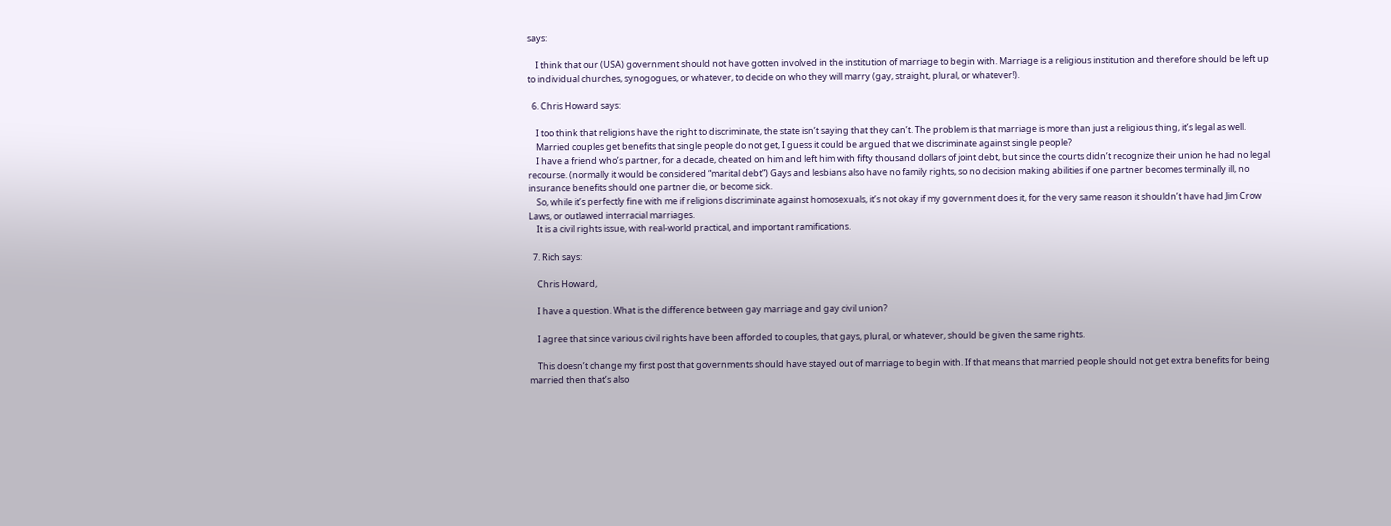says:

    I think that our (USA) government should not have gotten involved in the institution of marriage to begin with. Marriage is a religious institution and therefore should be left up to individual churches, synogogues, or whatever, to decide on who they will marry (gay, straight, plural, or whatever!).

  6. Chris Howard says:

    I too think that religions have the right to discriminate, the state isn’t saying that they can’t. The problem is that marriage is more than just a religious thing, it’s legal as well.
    Married couples get benefits that single people do not get, I guess it could be argued that we discriminate against single people?
    I have a friend who’s partner, for a decade, cheated on him and left him with fifty thousand dollars of joint debt, but since the courts didn’t recognize their union he had no legal recourse. (normally it would be considered “marital debt”) Gays and lesbians also have no family rights, so no decision making abilities if one partner becomes terminally ill, no insurance benefits should one partner die, or become sick.
    So, while it’s perfectly fine with me if religions discriminate against homosexuals, it’s not okay if my government does it, for the very same reason it shouldn’t have had Jim Crow Laws, or outlawed interracial marriages.
    It is a civil rights issue, with real-world practical, and important ramifications.

  7. Rich says:

    Chris Howard,

    I have a question. What is the difference between gay marriage and gay civil union?

    I agree that since various civil rights have been afforded to couples, that gays, plural, or whatever, should be given the same rights.

    This doesn’t change my first post that governments should have stayed out of marriage to begin with. If that means that married people should not get extra benefits for being married then that’s also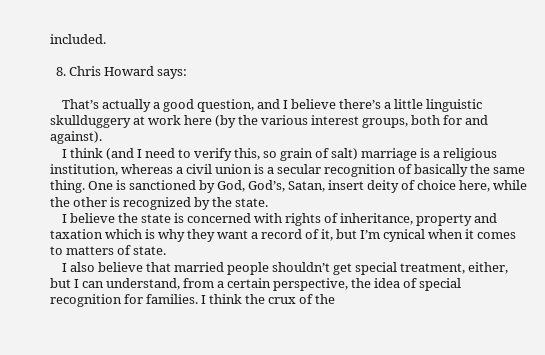included.

  8. Chris Howard says:

    That’s actually a good question, and I believe there’s a little linguistic skullduggery at work here (by the various interest groups, both for and against).
    I think (and I need to verify this, so grain of salt) marriage is a religious institution, whereas a civil union is a secular recognition of basically the same thing. One is sanctioned by God, God’s, Satan, insert deity of choice here, while the other is recognized by the state.
    I believe the state is concerned with rights of inheritance, property and taxation which is why they want a record of it, but I’m cynical when it comes to matters of state.
    I also believe that married people shouldn’t get special treatment, either, but I can understand, from a certain perspective, the idea of special recognition for families. I think the crux of the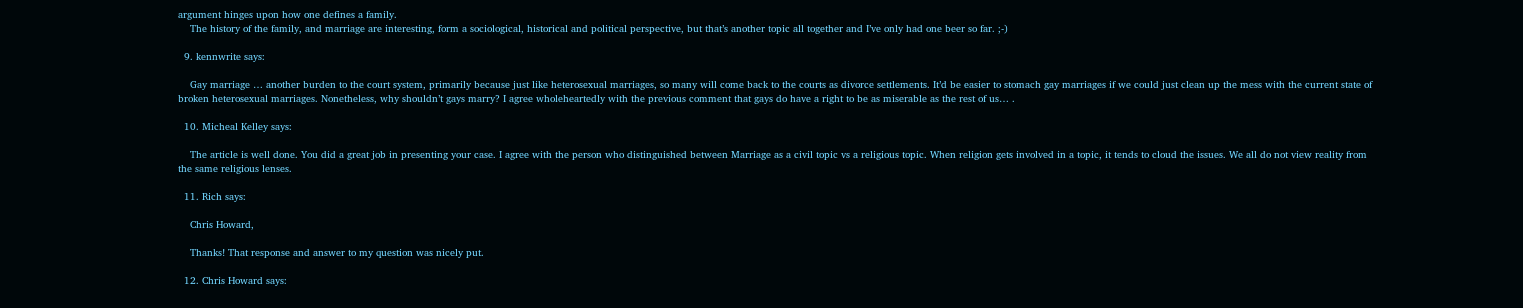argument hinges upon how one defines a family.
    The history of the family, and marriage are interesting, form a sociological, historical and political perspective, but that’s another topic all together and I’ve only had one beer so far. ;-)

  9. kennwrite says:

    Gay marriage … another burden to the court system, primarily because just like heterosexual marriages, so many will come back to the courts as divorce settlements. It’d be easier to stomach gay marriages if we could just clean up the mess with the current state of broken heterosexual marriages. Nonetheless, why shouldn’t gays marry? I agree wholeheartedly with the previous comment that gays do have a right to be as miserable as the rest of us… .

  10. Micheal Kelley says:

    The article is well done. You did a great job in presenting your case. I agree with the person who distinguished between Marriage as a civil topic vs a religious topic. When religion gets involved in a topic, it tends to cloud the issues. We all do not view reality from the same religious lenses.

  11. Rich says:

    Chris Howard,

    Thanks! That response and answer to my question was nicely put.

  12. Chris Howard says: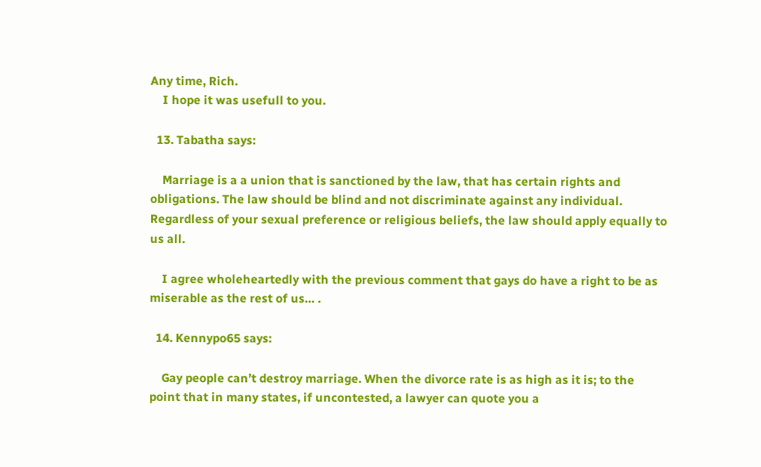Any time, Rich.
    I hope it was usefull to you.

  13. Tabatha says:

    Marriage is a a union that is sanctioned by the law, that has certain rights and obligations. The law should be blind and not discriminate against any individual. Regardless of your sexual preference or religious beliefs, the law should apply equally to us all.

    I agree wholeheartedly with the previous comment that gays do have a right to be as miserable as the rest of us… .

  14. Kennypo65 says:

    Gay people can’t destroy marriage. When the divorce rate is as high as it is; to the point that in many states, if uncontested, a lawyer can quote you a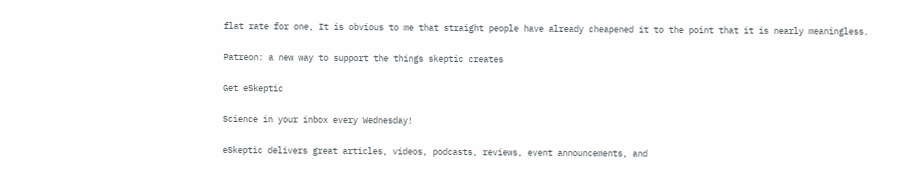flat rate for one, It is obvious to me that straight people have already cheapened it to the point that it is nearly meaningless.

Patreon: a new way to support the things skeptic creates

Get eSkeptic

Science in your inbox every Wednesday!

eSkeptic delivers great articles, videos, podcasts, reviews, event announcements, and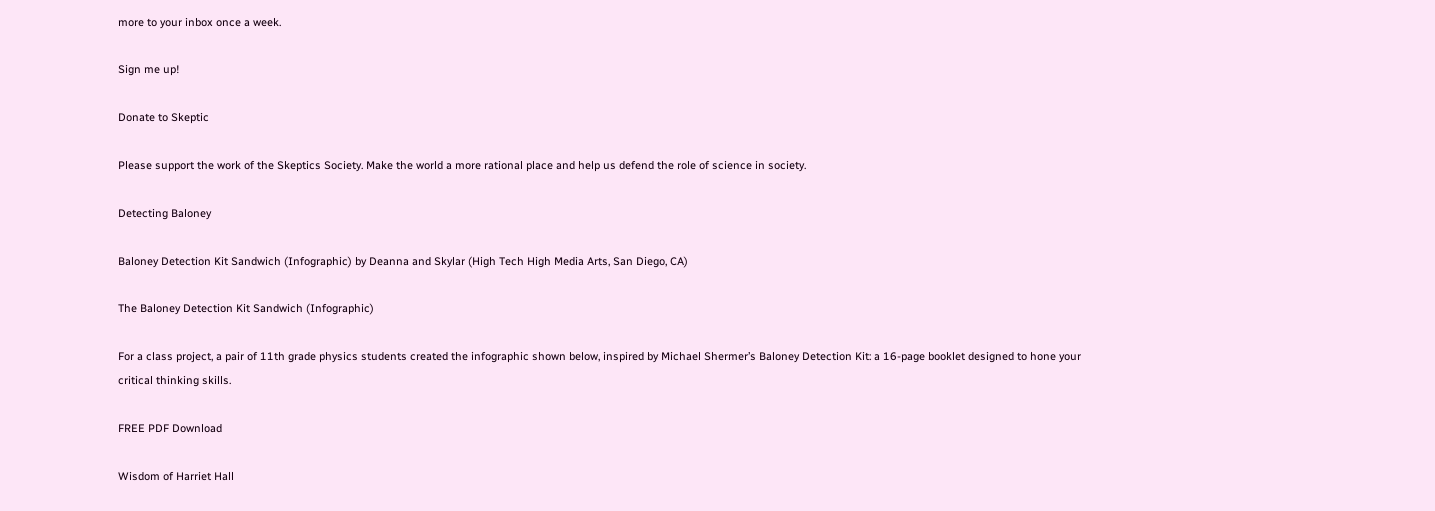more to your inbox once a week.

Sign me up!

Donate to Skeptic

Please support the work of the Skeptics Society. Make the world a more rational place and help us defend the role of science in society.

Detecting Baloney

Baloney Detection Kit Sandwich (Infographic) by Deanna and Skylar (High Tech High Media Arts, San Diego, CA)

The Baloney Detection Kit Sandwich (Infographic)

For a class project, a pair of 11th grade physics students created the infographic shown below, inspired by Michael Shermer’s Baloney Detection Kit: a 16-page booklet designed to hone your critical thinking skills.

FREE PDF Download

Wisdom of Harriet Hall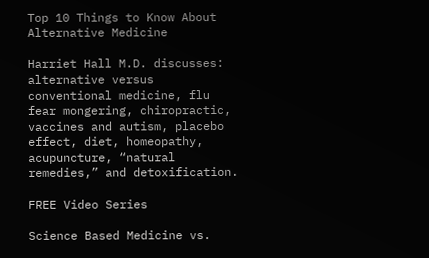Top 10 Things to Know About Alternative Medicine

Harriet Hall M.D. discusses: alternative versus conventional medicine, flu fear mongering, chiropractic, vaccines and autism, placebo effect, diet, homeopathy, acupuncture, “natural remedies,” and detoxification.

FREE Video Series

Science Based Medicine vs.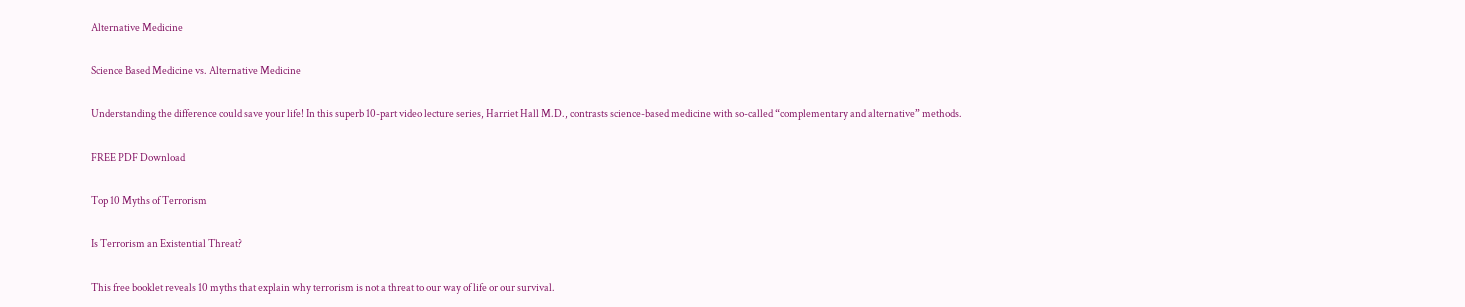Alternative Medicine

Science Based Medicine vs. Alternative Medicine

Understanding the difference could save your life! In this superb 10-part video lecture series, Harriet Hall M.D., contrasts science-based medicine with so-called “complementary and alternative” methods.

FREE PDF Download

Top 10 Myths of Terrorism

Is Terrorism an Existential Threat?

This free booklet reveals 10 myths that explain why terrorism is not a threat to our way of life or our survival.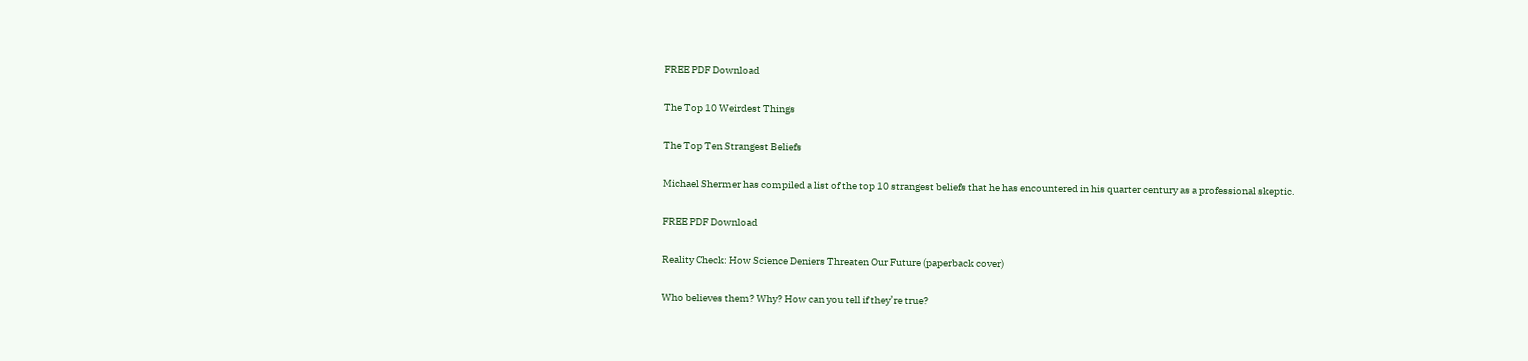FREE PDF Download

The Top 10 Weirdest Things

The Top Ten Strangest Beliefs

Michael Shermer has compiled a list of the top 10 strangest beliefs that he has encountered in his quarter century as a professional skeptic.

FREE PDF Download

Reality Check: How Science Deniers Threaten Our Future (paperback cover)

Who believes them? Why? How can you tell if they’re true?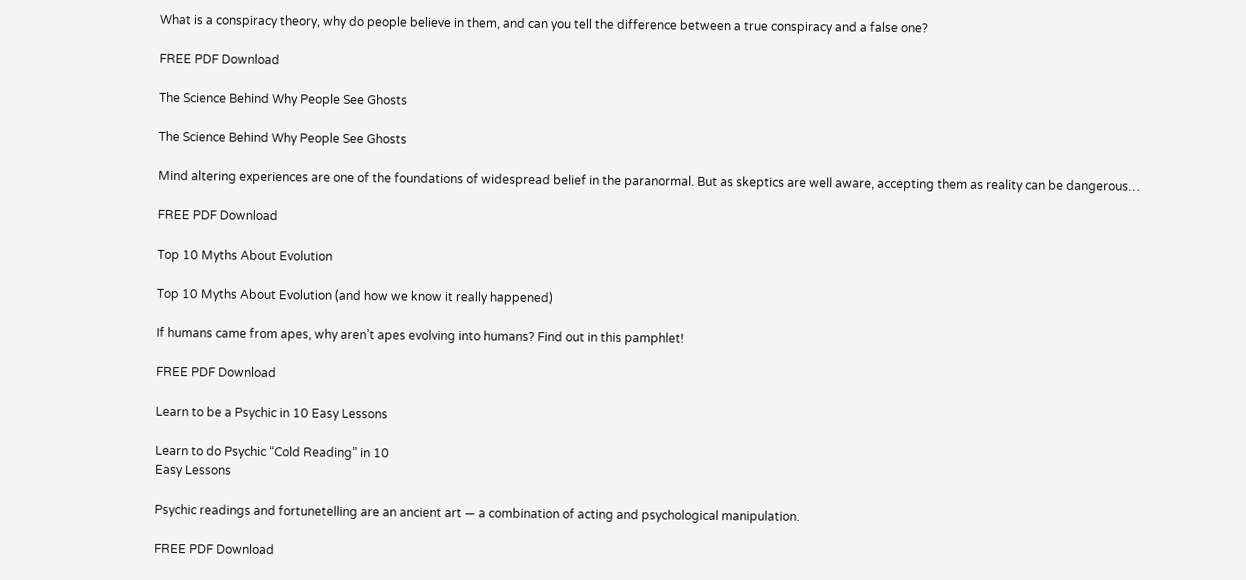What is a conspiracy theory, why do people believe in them, and can you tell the difference between a true conspiracy and a false one?

FREE PDF Download

The Science Behind Why People See Ghosts

The Science Behind Why People See Ghosts

Mind altering experiences are one of the foundations of widespread belief in the paranormal. But as skeptics are well aware, accepting them as reality can be dangerous…

FREE PDF Download

Top 10 Myths About Evolution

Top 10 Myths About Evolution (and how we know it really happened)

If humans came from apes, why aren’t apes evolving into humans? Find out in this pamphlet!

FREE PDF Download

Learn to be a Psychic in 10 Easy Lessons

Learn to do Psychic “Cold Reading” in 10
Easy Lessons

Psychic readings and fortunetelling are an ancient art — a combination of acting and psychological manipulation.

FREE PDF Download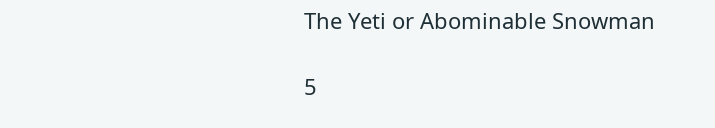The Yeti or Abominable Snowman

5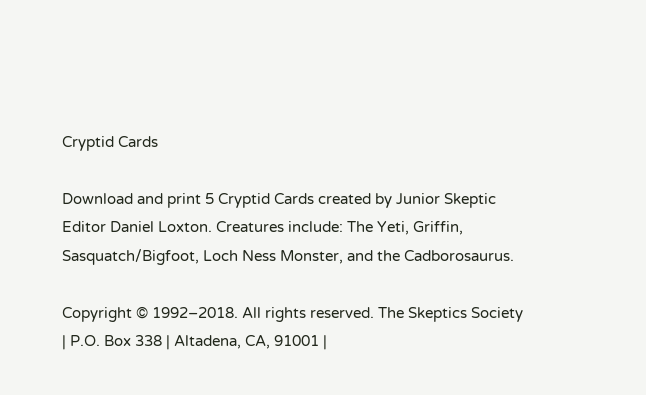Cryptid Cards

Download and print 5 Cryptid Cards created by Junior Skeptic Editor Daniel Loxton. Creatures include: The Yeti, Griffin, Sasquatch/Bigfoot, Loch Ness Monster, and the Cadborosaurus.

Copyright © 1992–2018. All rights reserved. The Skeptics Society | P.O. Box 338 | Altadena, CA, 91001 |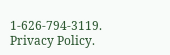1-626-794-3119. Privacy Policy.